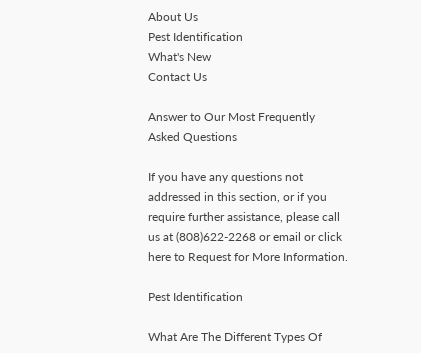About Us
Pest Identification
What's New
Contact Us

Answer to Our Most Frequently Asked Questions

If you have any questions not addressed in this section, or if you require further assistance, please call us at (808)622-2268 or email or click here to Request for More Information.

Pest Identification

What Are The Different Types Of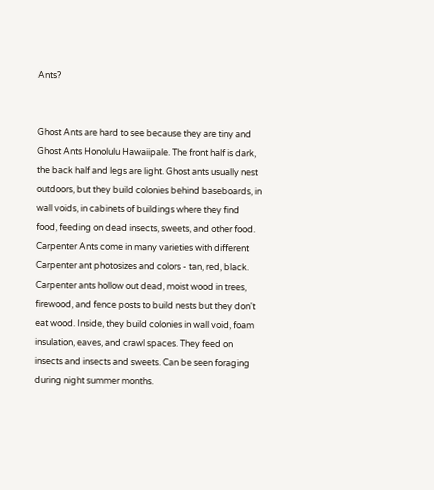Ants?


Ghost Ants are hard to see because they are tiny and Ghost Ants Honolulu Hawaiipale. The front half is dark, the back half and legs are light. Ghost ants usually nest outdoors, but they build colonies behind baseboards, in wall voids, in cabinets of buildings where they find food, feeding on dead insects, sweets, and other food.
Carpenter Ants come in many varieties with different Carpenter ant photosizes and colors - tan, red, black. Carpenter ants hollow out dead, moist wood in trees, firewood, and fence posts to build nests but they don't eat wood. Inside, they build colonies in wall void, foam insulation, eaves, and crawl spaces. They feed on insects and insects and sweets. Can be seen foraging during night summer months.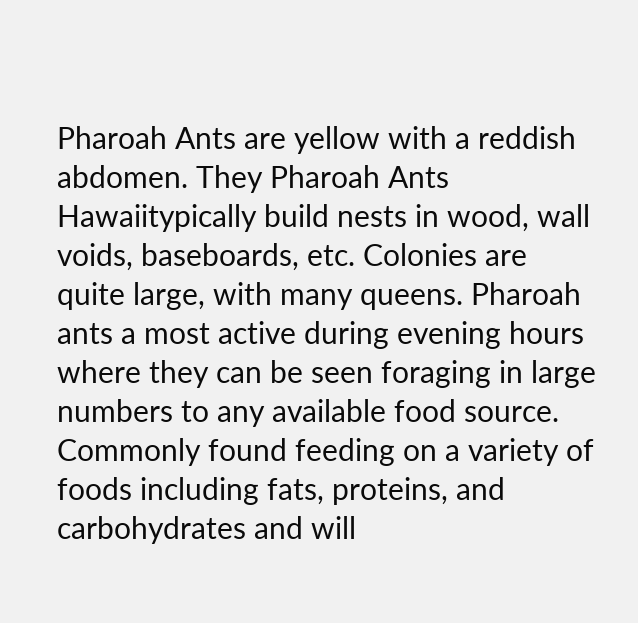Pharoah Ants are yellow with a reddish abdomen. They Pharoah Ants Hawaiitypically build nests in wood, wall voids, baseboards, etc. Colonies are quite large, with many queens. Pharoah ants a most active during evening hours where they can be seen foraging in large numbers to any available food source. Commonly found feeding on a variety of foods including fats, proteins, and carbohydrates and will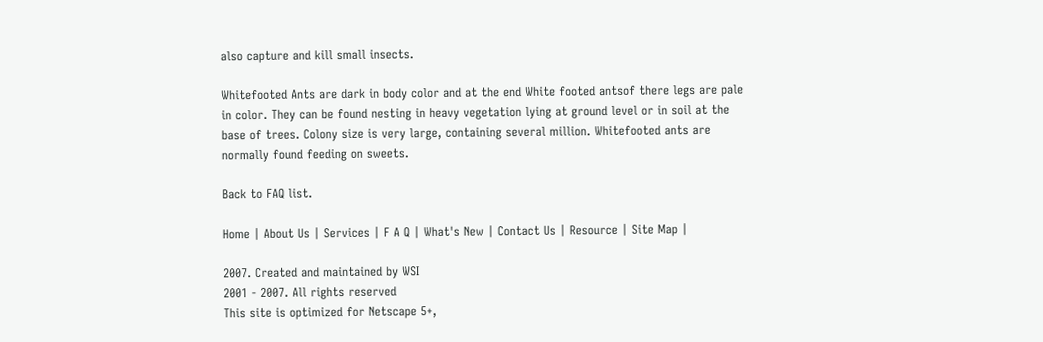also capture and kill small insects.

Whitefooted Ants are dark in body color and at the end White footed antsof there legs are pale in color. They can be found nesting in heavy vegetation lying at ground level or in soil at the base of trees. Colony size is very large, containing several million. Whitefooted ants are normally found feeding on sweets.

Back to FAQ list.

Home | About Us | Services | F A Q | What's New | Contact Us | Resource | Site Map |

2007. Created and maintained by WSI
2001 - 2007. All rights reserved
This site is optimized for Netscape 5+,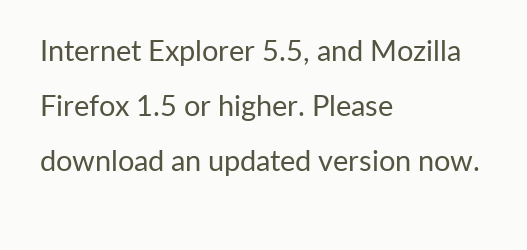Internet Explorer 5.5, and Mozilla Firefox 1.5 or higher. Please download an updated version now.